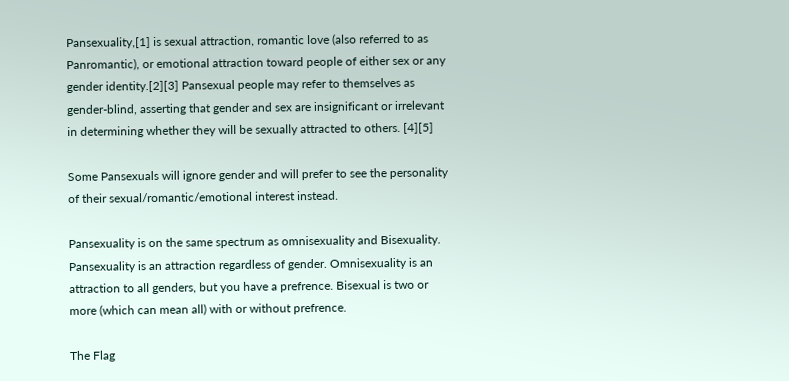Pansexuality,[1] is sexual attraction, romantic love (also referred to as Panromantic), or emotional attraction toward people of either sex or any gender identity.[2][3] Pansexual people may refer to themselves as gender-blind, asserting that gender and sex are insignificant or irrelevant in determining whether they will be sexually attracted to others. [4][5]

Some Pansexuals will ignore gender and will prefer to see the personality of their sexual/romantic/emotional interest instead.

Pansexuality is on the same spectrum as omnisexuality and Bisexuality. Pansexuality is an attraction regardless of gender. Omnisexuality is an attraction to all genders, but you have a prefrence. Bisexual is two or more (which can mean all) with or without prefrence.

The Flag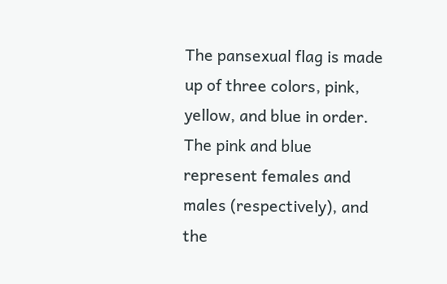The pansexual flag is made up of three colors, pink, yellow, and blue in order. The pink and blue represent females and males (respectively), and the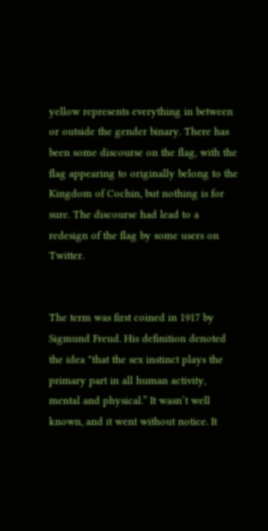yellow represents everything in between or outside the gender binary. There has been some discourse on the flag, with the flag appearing to originally belong to the Kingdom of Cochin, but nothing is for sure. The discourse had lead to a redesign of the flag by some users on Twitter.


The term was first coined in 1917 by Sigmund Freud. His definition denoted the idea "that the sex instinct plays the primary part in all human activity, mental and physical.” It wasn’t well known, and it went without notice. It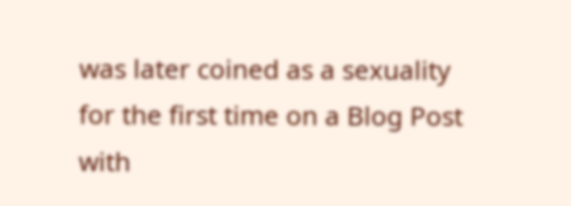was later coined as a sexuality for the first time on a Blog Post with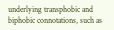underlying transphobic and biphobic connotations, such as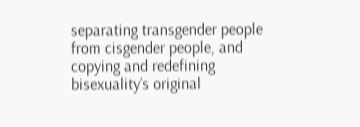separating transgender people from cisgender people, and copying and redefining bisexuality’s original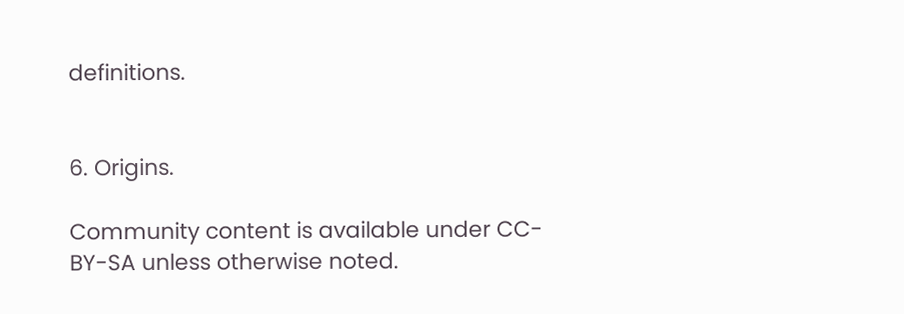definitions.


6. Origins.

Community content is available under CC-BY-SA unless otherwise noted.